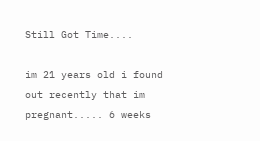Still Got Time....

im 21 years old i found out recently that im pregnant..... 6 weeks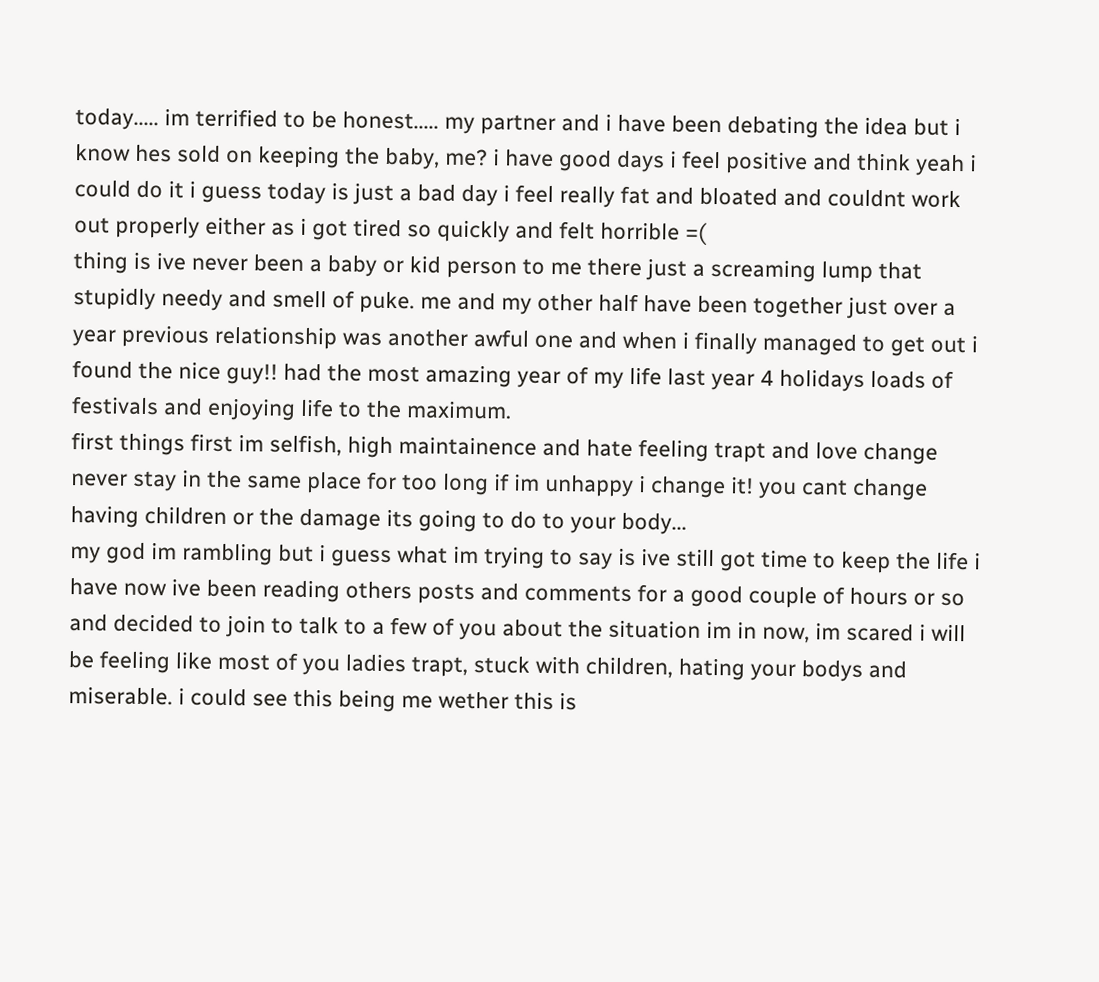today..... im terrified to be honest..... my partner and i have been debating the idea but i know hes sold on keeping the baby, me? i have good days i feel positive and think yeah i could do it i guess today is just a bad day i feel really fat and bloated and couldnt work out properly either as i got tired so quickly and felt horrible =(
thing is ive never been a baby or kid person to me there just a screaming lump that stupidly needy and smell of puke. me and my other half have been together just over a year previous relationship was another awful one and when i finally managed to get out i found the nice guy!! had the most amazing year of my life last year 4 holidays loads of festivals and enjoying life to the maximum.
first things first im selfish, high maintainence and hate feeling trapt and love change never stay in the same place for too long if im unhappy i change it! you cant change having children or the damage its going to do to your body...
my god im rambling but i guess what im trying to say is ive still got time to keep the life i have now ive been reading others posts and comments for a good couple of hours or so and decided to join to talk to a few of you about the situation im in now, im scared i will be feeling like most of you ladies trapt, stuck with children, hating your bodys and miserable. i could see this being me wether this is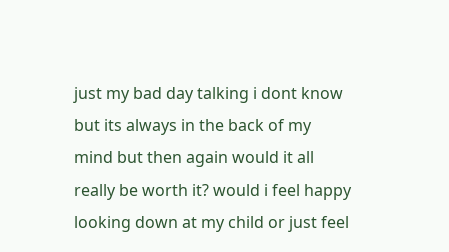just my bad day talking i dont know but its always in the back of my mind but then again would it all really be worth it? would i feel happy looking down at my child or just feel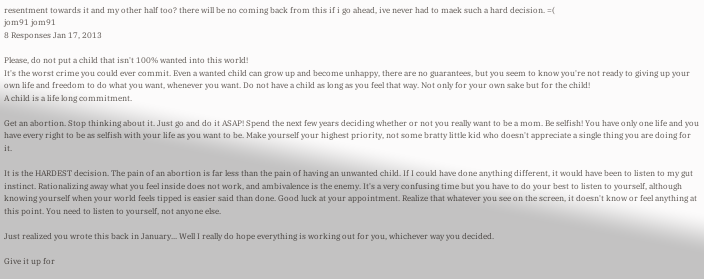resentment towards it and my other half too? there will be no coming back from this if i go ahead, ive never had to maek such a hard decision. =(
jom91 jom91
8 Responses Jan 17, 2013

Please, do not put a child that isn't 100% wanted into this world!
It's the worst crime you could ever commit. Even a wanted child can grow up and become unhappy, there are no guarantees, but you seem to know you're not ready to giving up your own life and freedom to do what you want, whenever you want. Do not have a child as long as you feel that way. Not only for your own sake but for the child!
A child is a life long commitment.

Get an abortion. Stop thinking about it. Just go and do it ASAP! Spend the next few years deciding whether or not you really want to be a mom. Be selfish! You have only one life and you have every right to be as selfish with your life as you want to be. Make yourself your highest priority, not some bratty little kid who doesn't appreciate a single thing you are doing for it.

It is the HARDEST decision. The pain of an abortion is far less than the pain of having an unwanted child. If I could have done anything different, it would have been to listen to my gut instinct. Rationalizing away what you feel inside does not work, and ambivalence is the enemy. It's a very confusing time but you have to do your best to listen to yourself, although knowing yourself when your world feels tipped is easier said than done. Good luck at your appointment. Realize that whatever you see on the screen, it doesn't know or feel anything at this point. You need to listen to yourself, not anyone else.

Just realized you wrote this back in January... Well I really do hope everything is working out for you, whichever way you decided.

Give it up for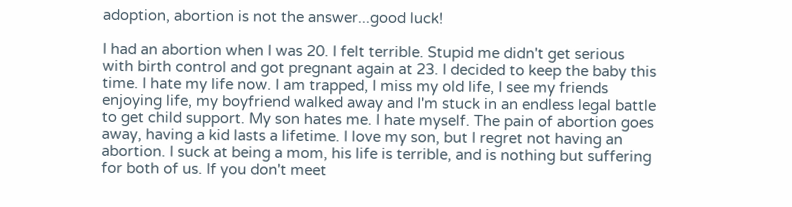adoption, abortion is not the answer...good luck!

I had an abortion when I was 20. I felt terrible. Stupid me didn't get serious with birth control and got pregnant again at 23. I decided to keep the baby this time. I hate my life now. I am trapped, I miss my old life, I see my friends enjoying life, my boyfriend walked away and I'm stuck in an endless legal battle to get child support. My son hates me. I hate myself. The pain of abortion goes away, having a kid lasts a lifetime. I love my son, but I regret not having an abortion. I suck at being a mom, his life is terrible, and is nothing but suffering for both of us. If you don't meet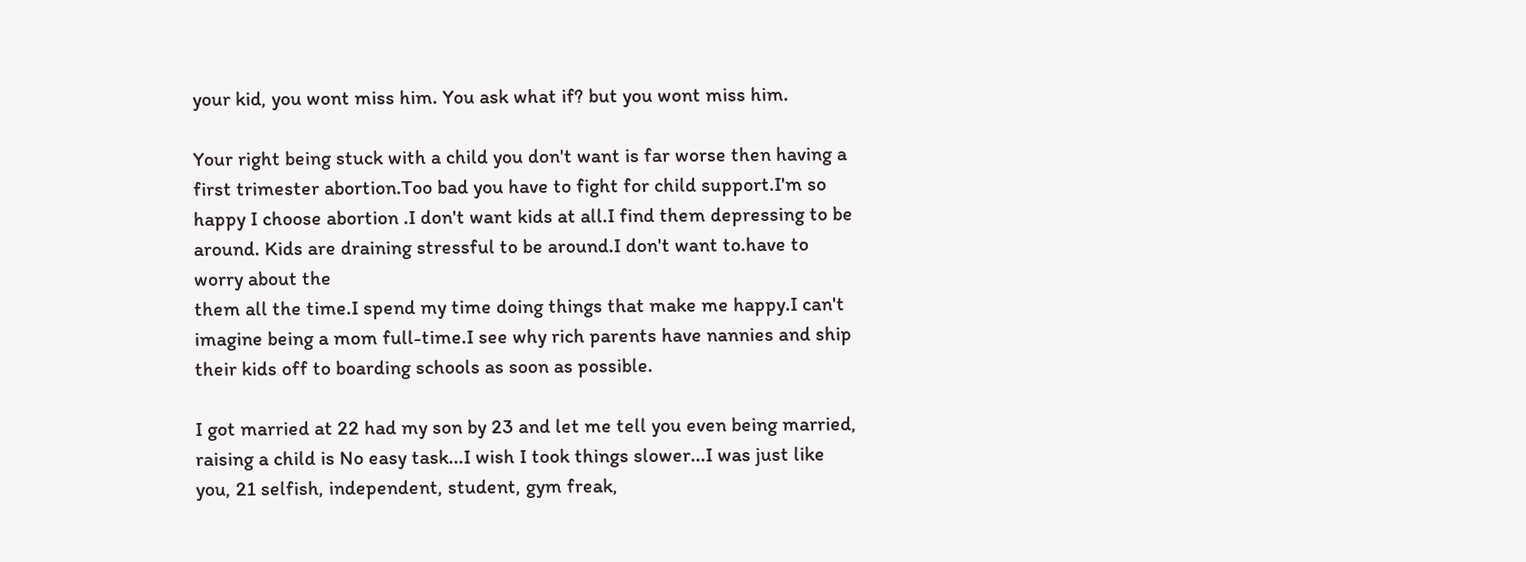your kid, you wont miss him. You ask what if? but you wont miss him.

Your right being stuck with a child you don't want is far worse then having a first trimester abortion.Too bad you have to fight for child support.I'm so happy I choose abortion .I don't want kids at all.I find them depressing to be around. Kids are draining stressful to be around.I don't want to.have to worry about the
them all the time.I spend my time doing things that make me happy.I can't imagine being a mom full-time.I see why rich parents have nannies and ship their kids off to boarding schools as soon as possible.

I got married at 22 had my son by 23 and let me tell you even being married, raising a child is No easy task...I wish I took things slower...I was just like you, 21 selfish, independent, student, gym freak,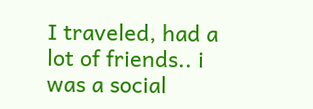I traveled, had a lot of friends.. i was a social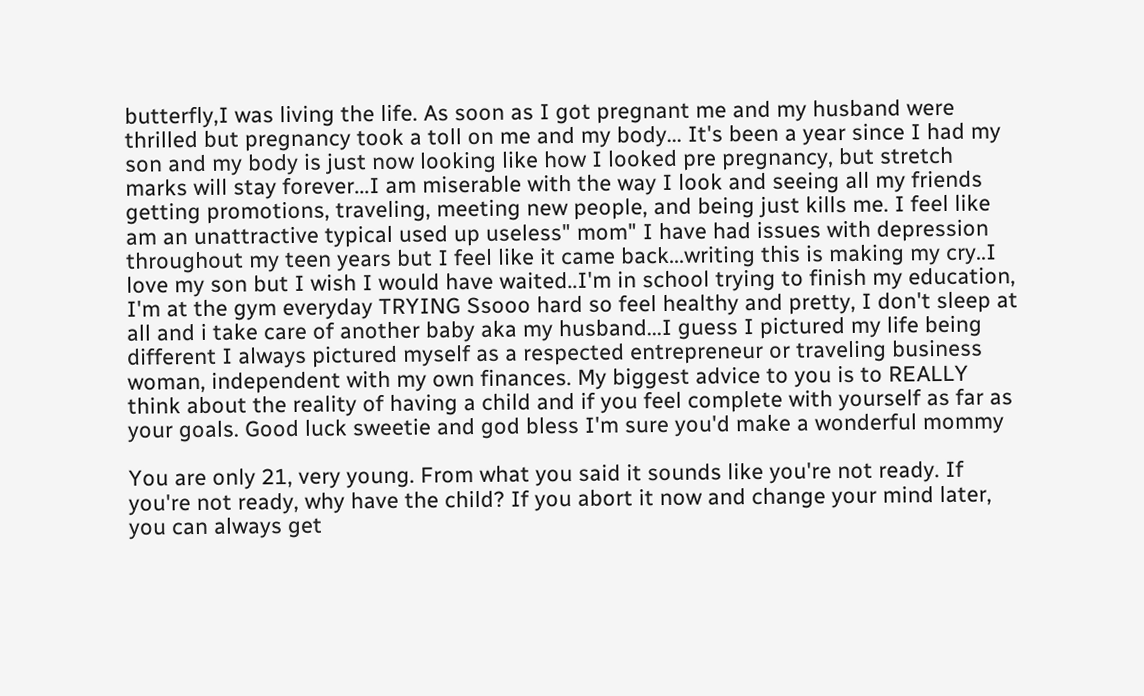butterfly,I was living the life. As soon as I got pregnant me and my husband were thrilled but pregnancy took a toll on me and my body... It's been a year since I had my son and my body is just now looking like how I looked pre pregnancy, but stretch marks will stay forever...I am miserable with the way I look and seeing all my friends getting promotions, traveling, meeting new people, and being just kills me. I feel like am an unattractive typical used up useless" mom" I have had issues with depression throughout my teen years but I feel like it came back...writing this is making my cry..I love my son but I wish I would have waited..I'm in school trying to finish my education, I'm at the gym everyday TRYING Ssooo hard so feel healthy and pretty, I don't sleep at all and i take care of another baby aka my husband...I guess I pictured my life being different I always pictured myself as a respected entrepreneur or traveling business woman, independent with my own finances. My biggest advice to you is to REALLY think about the reality of having a child and if you feel complete with yourself as far as your goals. Good luck sweetie and god bless I'm sure you'd make a wonderful mommy

You are only 21, very young. From what you said it sounds like you're not ready. If you're not ready, why have the child? If you abort it now and change your mind later, you can always get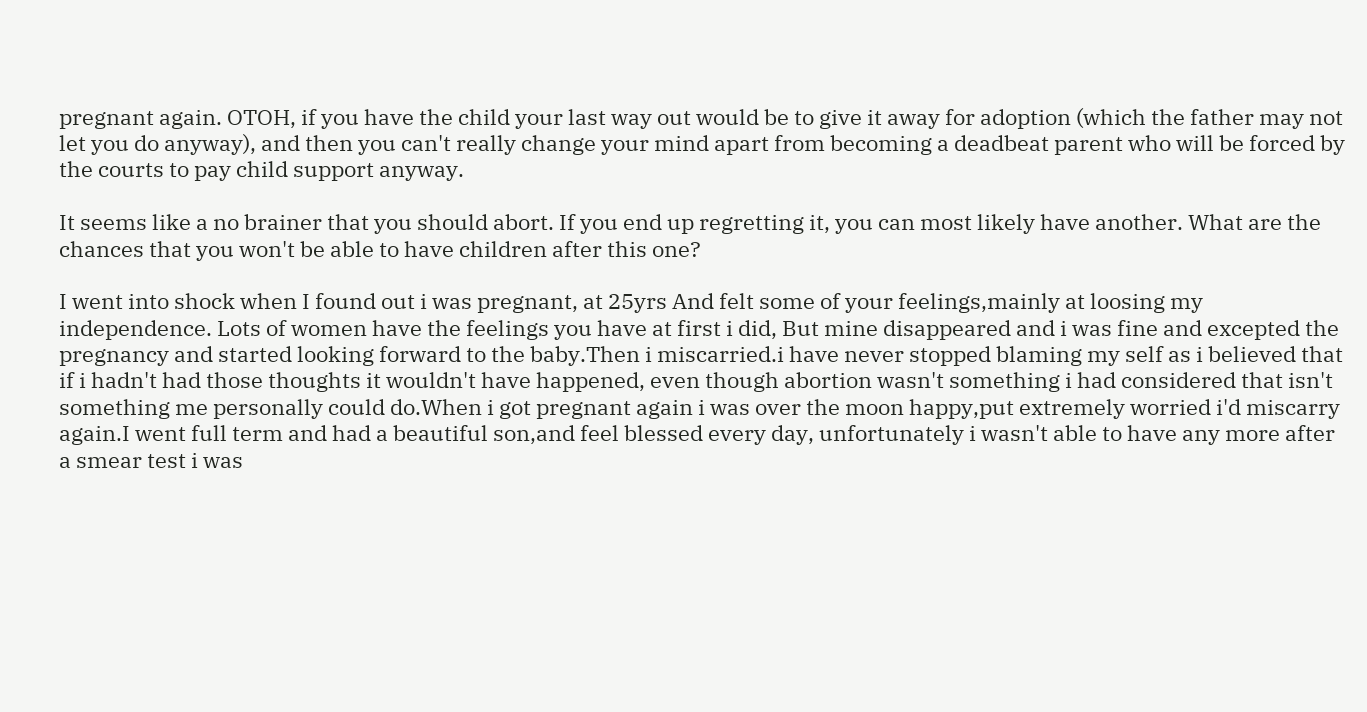pregnant again. OTOH, if you have the child your last way out would be to give it away for adoption (which the father may not let you do anyway), and then you can't really change your mind apart from becoming a deadbeat parent who will be forced by the courts to pay child support anyway.

It seems like a no brainer that you should abort. If you end up regretting it, you can most likely have another. What are the chances that you won't be able to have children after this one?

I went into shock when I found out i was pregnant, at 25yrs And felt some of your feelings,mainly at loosing my independence. Lots of women have the feelings you have at first i did, But mine disappeared and i was fine and excepted the pregnancy and started looking forward to the baby.Then i miscarried.i have never stopped blaming my self as i believed that if i hadn't had those thoughts it wouldn't have happened, even though abortion wasn't something i had considered that isn't something me personally could do.When i got pregnant again i was over the moon happy,put extremely worried i'd miscarry again.I went full term and had a beautiful son,and feel blessed every day, unfortunately i wasn't able to have any more after a smear test i was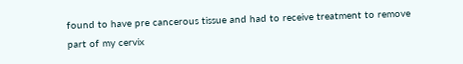found to have pre cancerous tissue and had to receive treatment to remove part of my cervix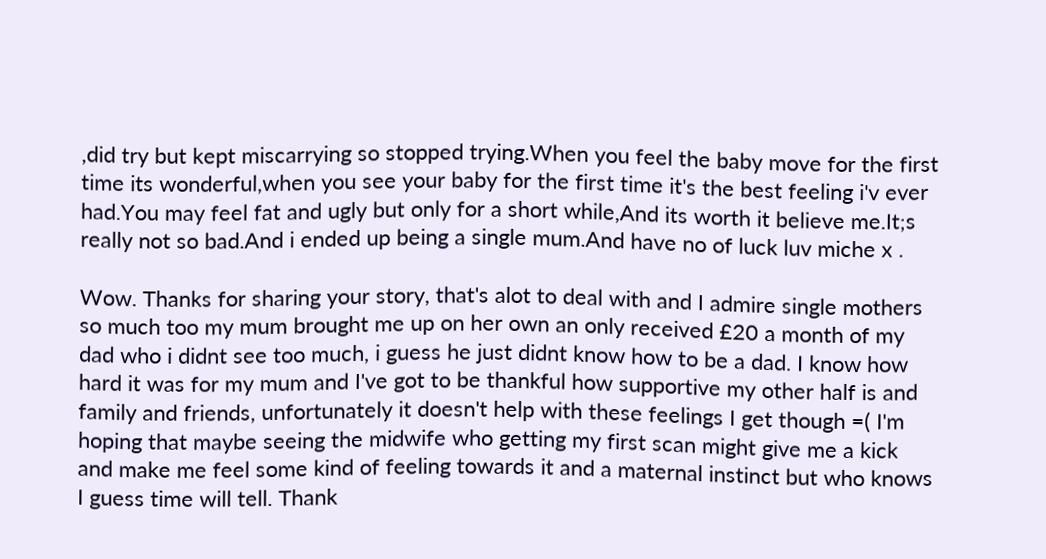,did try but kept miscarrying so stopped trying.When you feel the baby move for the first time its wonderful,when you see your baby for the first time it's the best feeling i'v ever had.You may feel fat and ugly but only for a short while,And its worth it believe me.It;s really not so bad.And i ended up being a single mum.And have no of luck luv miche x .

Wow. Thanks for sharing your story, that's alot to deal with and I admire single mothers so much too my mum brought me up on her own an only received £20 a month of my dad who i didnt see too much, i guess he just didnt know how to be a dad. I know how hard it was for my mum and I've got to be thankful how supportive my other half is and family and friends, unfortunately it doesn't help with these feelings I get though =( I'm hoping that maybe seeing the midwife who getting my first scan might give me a kick and make me feel some kind of feeling towards it and a maternal instinct but who knows I guess time will tell. Thank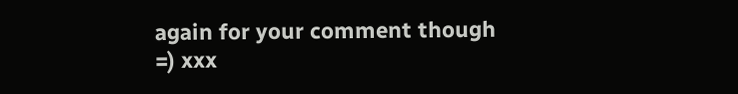again for your comment though =) xxx